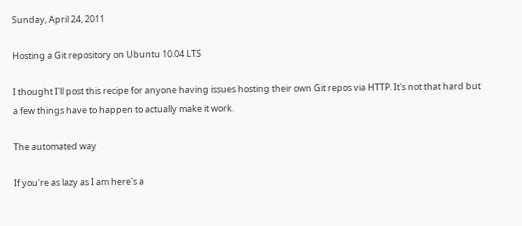Sunday, April 24, 2011

Hosting a Git repository on Ubuntu 10.04 LTS

I thought I'll post this recipe for anyone having issues hosting their own Git repos via HTTP. It's not that hard but a few things have to happen to actually make it work.

The automated way

If you're as lazy as I am here's a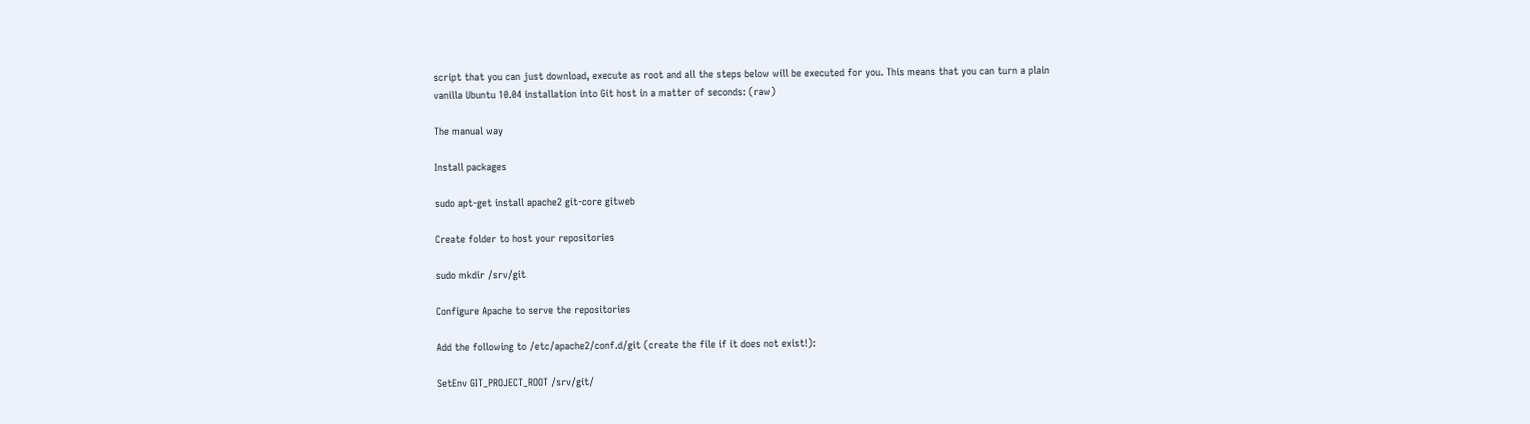script that you can just download, execute as root and all the steps below will be executed for you. This means that you can turn a plain vanilla Ubuntu 10.04 installation into Git host in a matter of seconds: (raw)

The manual way

Install packages

sudo apt-get install apache2 git-core gitweb

Create folder to host your repositories

sudo mkdir /srv/git

Configure Apache to serve the repositories

Add the following to /etc/apache2/conf.d/git (create the file if it does not exist!):

SetEnv GIT_PROJECT_ROOT /srv/git/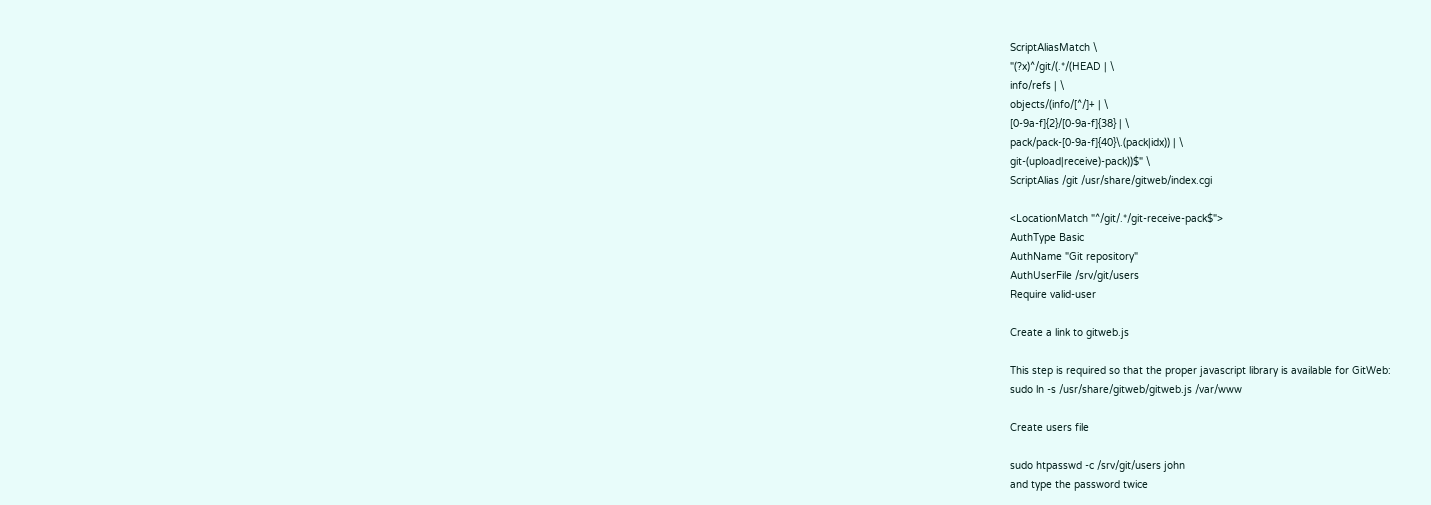ScriptAliasMatch \
"(?x)^/git/(.*/(HEAD | \
info/refs | \
objects/(info/[^/]+ | \
[0-9a-f]{2}/[0-9a-f]{38} | \
pack/pack-[0-9a-f]{40}\.(pack|idx)) | \
git-(upload|receive)-pack))$" \
ScriptAlias /git /usr/share/gitweb/index.cgi

<LocationMatch "^/git/.*/git-receive-pack$">
AuthType Basic
AuthName "Git repository"
AuthUserFile /srv/git/users
Require valid-user

Create a link to gitweb.js

This step is required so that the proper javascript library is available for GitWeb:
sudo ln -s /usr/share/gitweb/gitweb.js /var/www

Create users file

sudo htpasswd -c /srv/git/users john
and type the password twice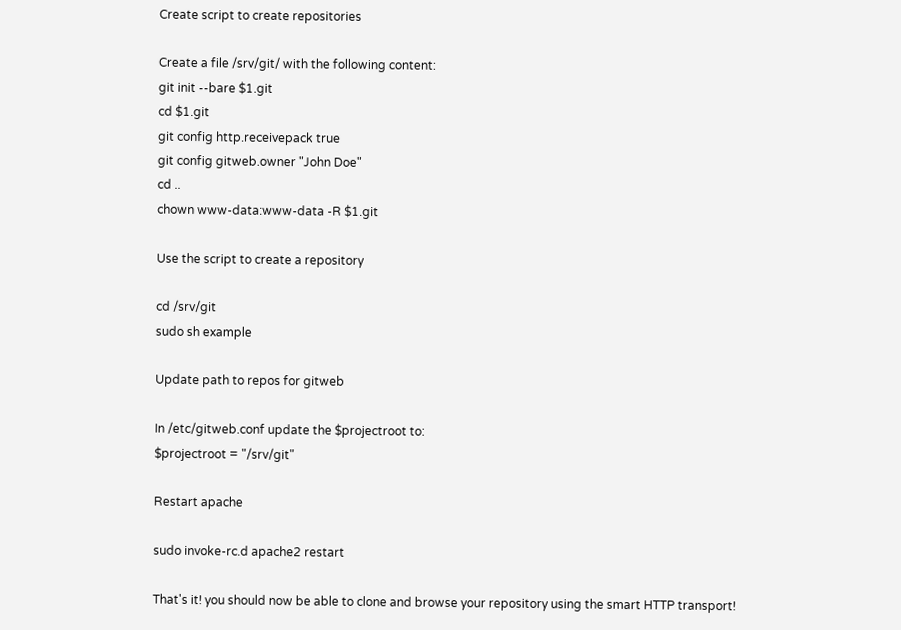Create script to create repositories

Create a file /srv/git/ with the following content:
git init --bare $1.git
cd $1.git
git config http.receivepack true
git config gitweb.owner "John Doe"
cd ..
chown www-data:www-data -R $1.git

Use the script to create a repository

cd /srv/git
sudo sh example

Update path to repos for gitweb

In /etc/gitweb.conf update the $projectroot to:
$projectroot = "/srv/git"

Restart apache

sudo invoke-rc.d apache2 restart

That's it! you should now be able to clone and browse your repository using the smart HTTP transport!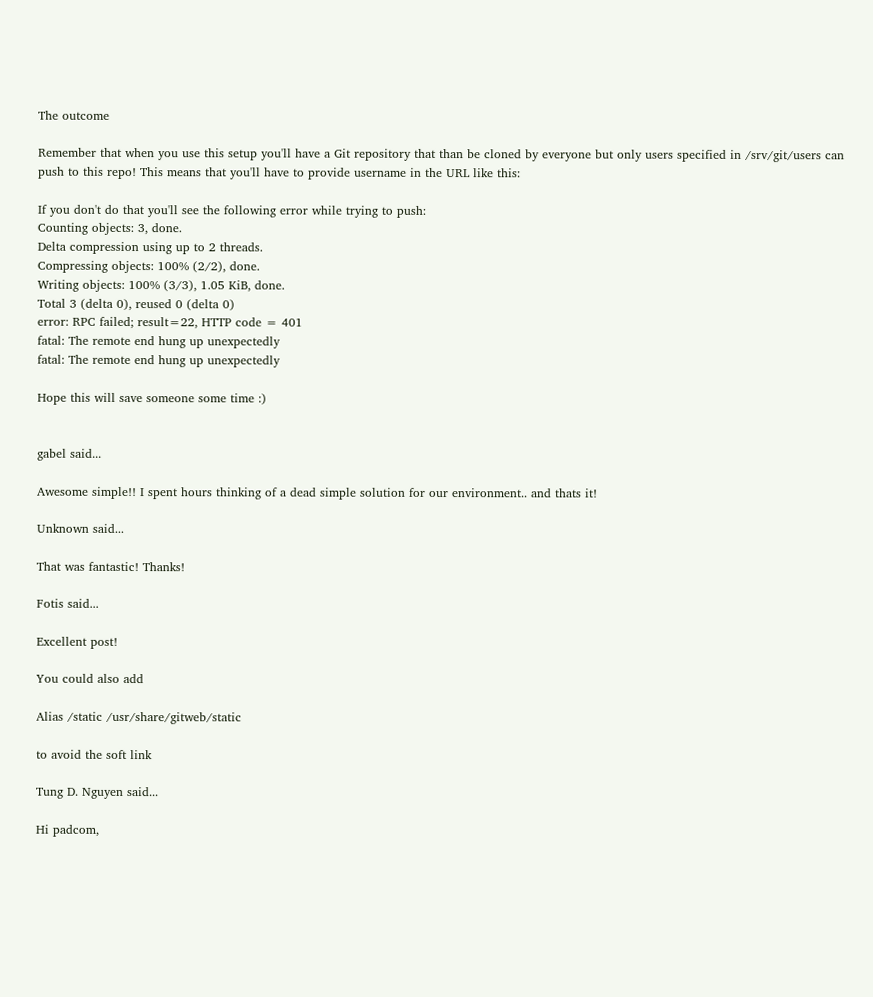The outcome

Remember that when you use this setup you'll have a Git repository that than be cloned by everyone but only users specified in /srv/git/users can push to this repo! This means that you'll have to provide username in the URL like this:

If you don't do that you'll see the following error while trying to push:
Counting objects: 3, done.
Delta compression using up to 2 threads.
Compressing objects: 100% (2/2), done.
Writing objects: 100% (3/3), 1.05 KiB, done.
Total 3 (delta 0), reused 0 (delta 0)
error: RPC failed; result=22, HTTP code = 401
fatal: The remote end hung up unexpectedly
fatal: The remote end hung up unexpectedly

Hope this will save someone some time :)


gabel said...

Awesome simple!! I spent hours thinking of a dead simple solution for our environment.. and thats it!

Unknown said...

That was fantastic! Thanks!

Fotis said...

Excellent post!

You could also add

Alias /static /usr/share/gitweb/static

to avoid the soft link

Tung D. Nguyen said...

Hi padcom,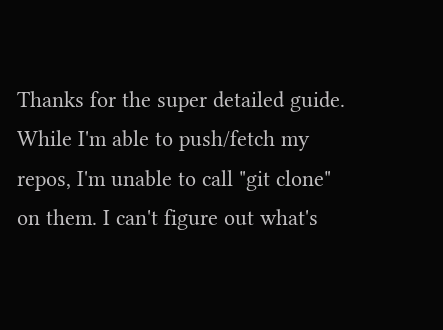Thanks for the super detailed guide. While I'm able to push/fetch my repos, I'm unable to call "git clone" on them. I can't figure out what's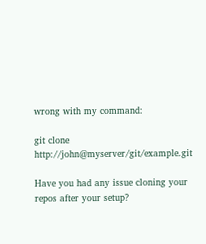wrong with my command:

git clone http://john@myserver/git/example.git

Have you had any issue cloning your repos after your setup?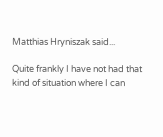Matthias Hryniszak said...

Quite frankly I have not had that kind of situation where I can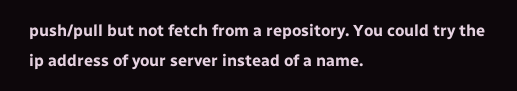push/pull but not fetch from a repository. You could try the ip address of your server instead of a name.